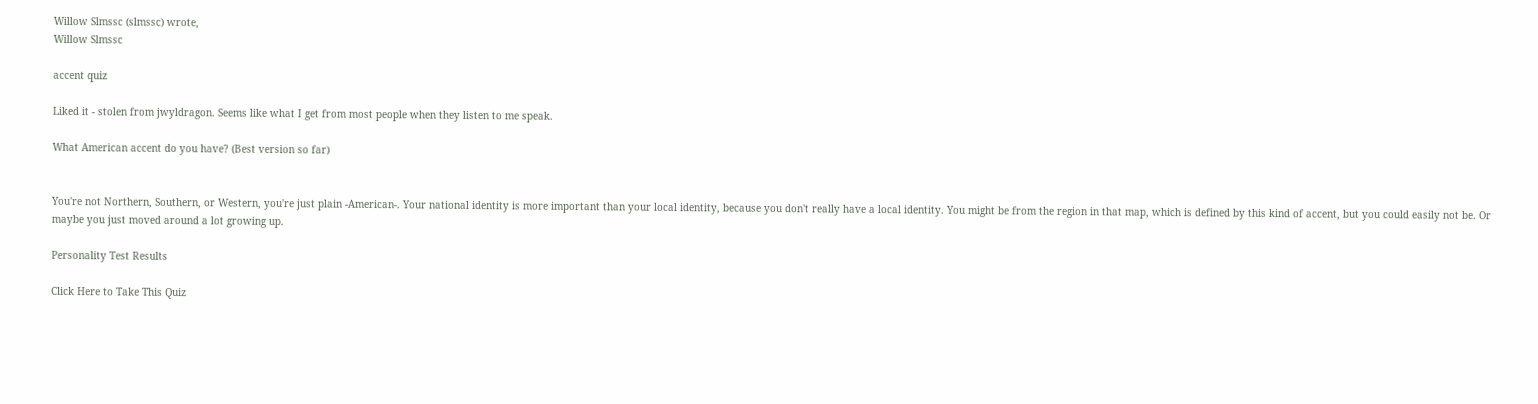Willow Slmssc (slmssc) wrote,
Willow Slmssc

accent quiz

Liked it - stolen from jwyldragon. Seems like what I get from most people when they listen to me speak.

What American accent do you have? (Best version so far)


You're not Northern, Southern, or Western, you're just plain -American-. Your national identity is more important than your local identity, because you don't really have a local identity. You might be from the region in that map, which is defined by this kind of accent, but you could easily not be. Or maybe you just moved around a lot growing up.

Personality Test Results

Click Here to Take This Quiz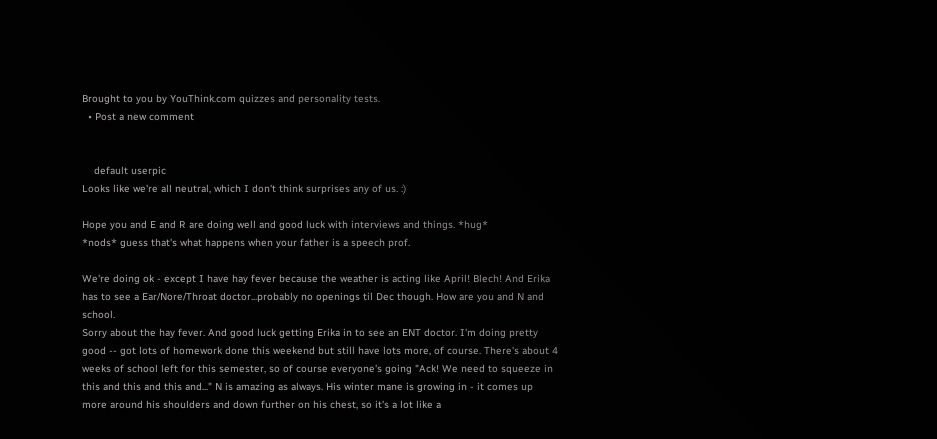Brought to you by YouThink.com quizzes and personality tests.
  • Post a new comment


    default userpic
Looks like we're all neutral, which I don't think surprises any of us. :)

Hope you and E and R are doing well and good luck with interviews and things. *hug*
*nods* guess that's what happens when your father is a speech prof.

We're doing ok - except I have hay fever because the weather is acting like April! Blech! And Erika has to see a Ear/Nore/Throat doctor...probably no openings til Dec though. How are you and N and school.
Sorry about the hay fever. And good luck getting Erika in to see an ENT doctor. I'm doing pretty good -- got lots of homework done this weekend but still have lots more, of course. There's about 4 weeks of school left for this semester, so of course everyone's going "Ack! We need to squeeze in this and this and this and..." N is amazing as always. His winter mane is growing in - it comes up more around his shoulders and down further on his chest, so it's a lot like a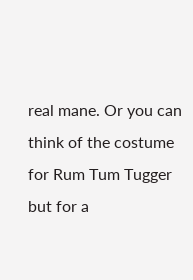real mane. Or you can think of the costume for Rum Tum Tugger but for a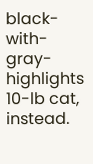black-with-gray-highlights 10-lb cat, instead.